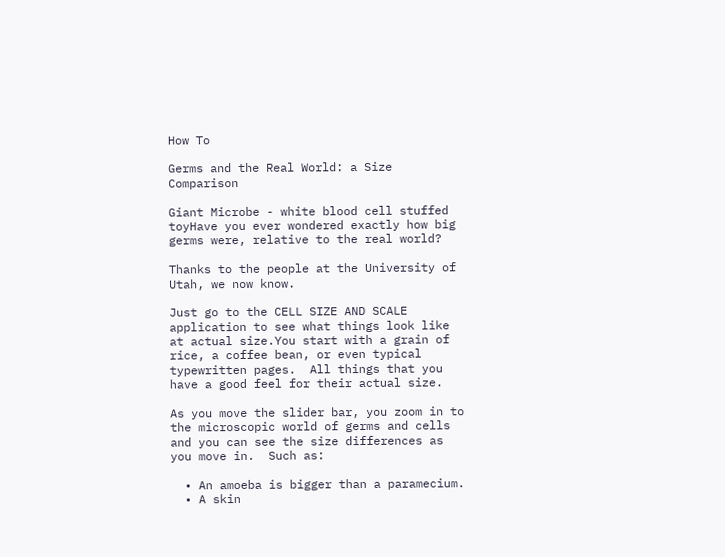How To

Germs and the Real World: a Size Comparison

Giant Microbe - white blood cell stuffed toyHave you ever wondered exactly how big germs were, relative to the real world?

Thanks to the people at the University of Utah, we now know.

Just go to the CELL SIZE AND SCALE application to see what things look like at actual size.You start with a grain of rice, a coffee bean, or even typical typewritten pages.  All things that you have a good feel for their actual size.

As you move the slider bar, you zoom in to the microscopic world of germs and cells and you can see the size differences as you move in.  Such as:

  • An amoeba is bigger than a paramecium.
  • A skin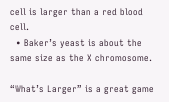cell is larger than a red blood cell.
  • Baker’s yeast is about the same size as the X chromosome.

“What’s Larger” is a great game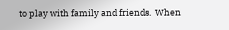to play with family and friends.  When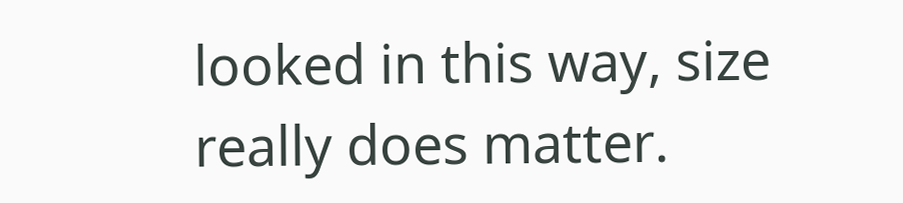looked in this way, size really does matter.